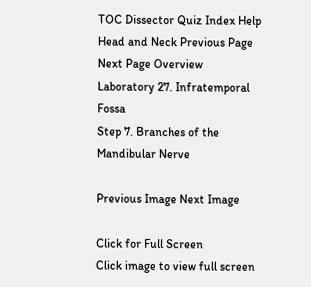TOC Dissector Quiz Index Help Head and Neck Previous Page Next Page Overview
Laboratory 27. Infratemporal Fossa
Step 7. Branches of the Mandibular Nerve

Previous Image Next Image

Click for Full Screen
Click image to view full screen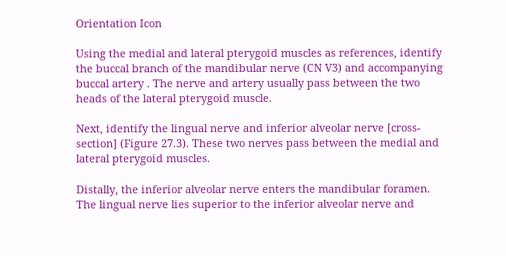Orientation Icon

Using the medial and lateral pterygoid muscles as references, identify the buccal branch of the mandibular nerve (CN V3) and accompanying buccal artery . The nerve and artery usually pass between the two heads of the lateral pterygoid muscle.

Next, identify the lingual nerve and inferior alveolar nerve [cross-section] (Figure 27.3). These two nerves pass between the medial and lateral pterygoid muscles.

Distally, the inferior alveolar nerve enters the mandibular foramen. The lingual nerve lies superior to the inferior alveolar nerve and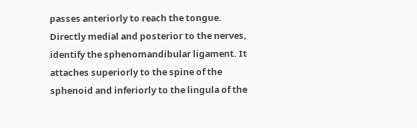passes anteriorly to reach the tongue. Directly medial and posterior to the nerves, identify the sphenomandibular ligament. It attaches superiorly to the spine of the sphenoid and inferiorly to the lingula of the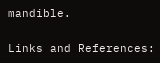mandible.

Links and References: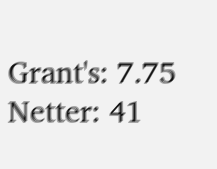Grant's: 7.75
Netter: 41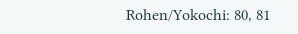Rohen/Yokochi: 80, 81